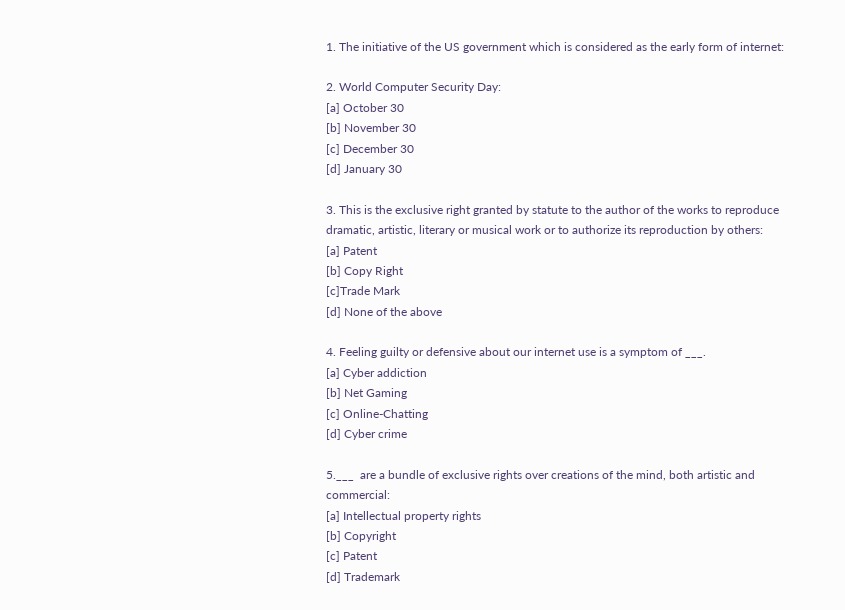1. The initiative of the US government which is considered as the early form of internet:

2. World Computer Security Day:
[a] October 30
[b] November 30
[c] December 30
[d] January 30

3. This is the exclusive right granted by statute to the author of the works to reproduce dramatic, artistic, literary or musical work or to authorize its reproduction by others:
[a] Patent
[b] Copy Right
[c]Trade Mark
[d] None of the above

4. Feeling guilty or defensive about our internet use is a symptom of ___.
[a] Cyber addiction
[b] Net Gaming
[c] Online-Chatting
[d] Cyber crime

5.___  are a bundle of exclusive rights over creations of the mind, both artistic and commercial:
[a] Intellectual property rights
[b] Copyright
[c] Patent
[d] Trademark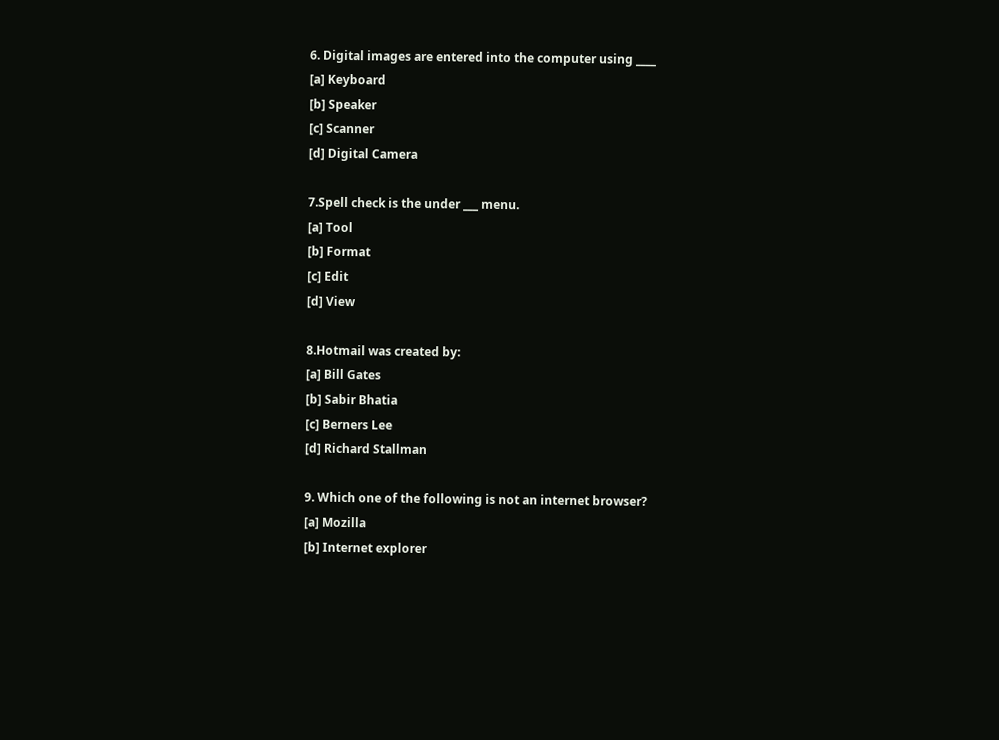6. Digital images are entered into the computer using ____
[a] Keyboard
[b] Speaker
[c] Scanner
[d] Digital Camera

7.Spell check is the under ___ menu.
[a] Tool
[b] Format
[c] Edit
[d] View

8.Hotmail was created by:
[a] Bill Gates
[b] Sabir Bhatia
[c] Berners Lee
[d] Richard Stallman

9. Which one of the following is not an internet browser?
[a] Mozilla
[b] Internet explorer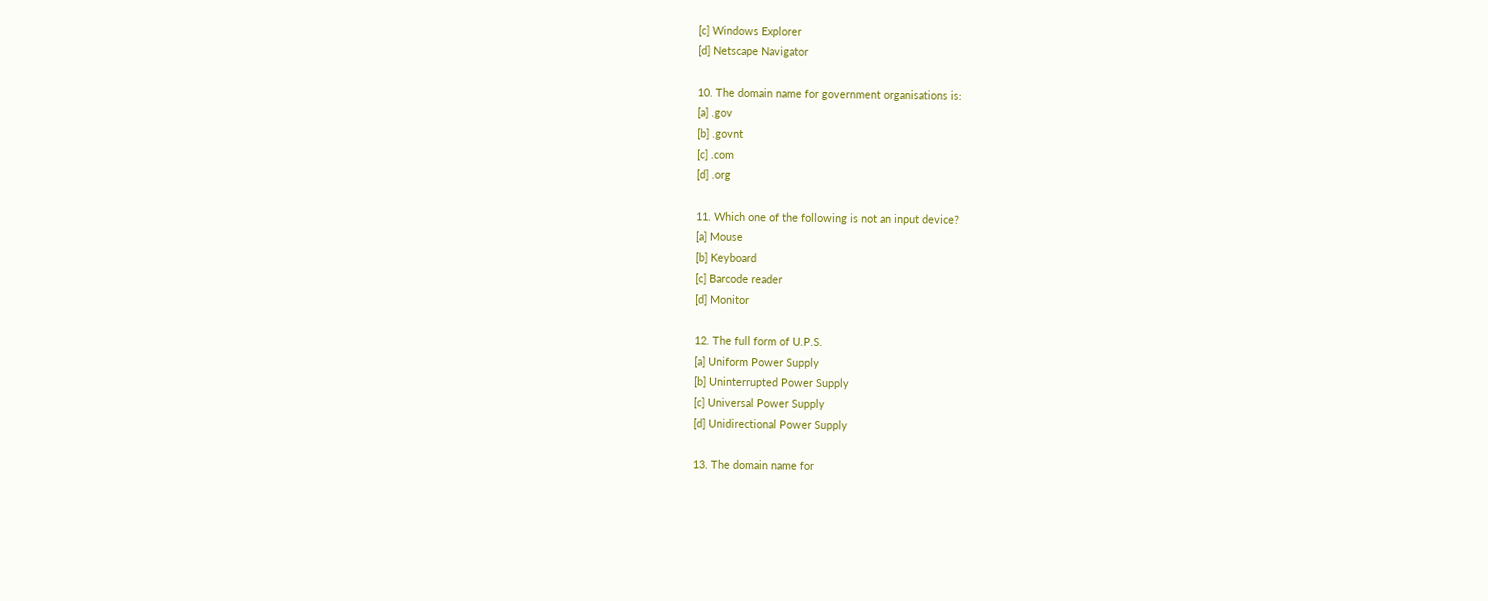[c] Windows Explorer
[d] Netscape Navigator

10. The domain name for government organisations is:
[a] .gov
[b] .govnt
[c] .com
[d] .org

11. Which one of the following is not an input device?
[a] Mouse
[b] Keyboard
[c] Barcode reader
[d] Monitor

12. The full form of U.P.S.
[a] Uniform Power Supply
[b] Uninterrupted Power Supply
[c] Universal Power Supply
[d] Unidirectional Power Supply

13. The domain name for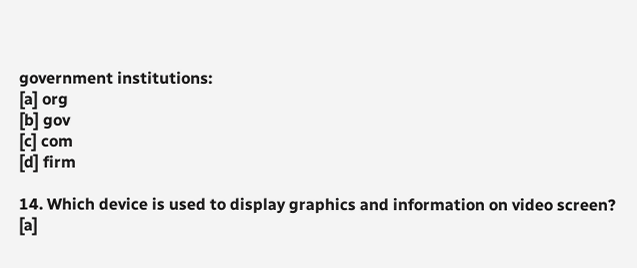government institutions:
[a] org
[b] gov
[c] com
[d] firm

14. Which device is used to display graphics and information on video screen?
[a]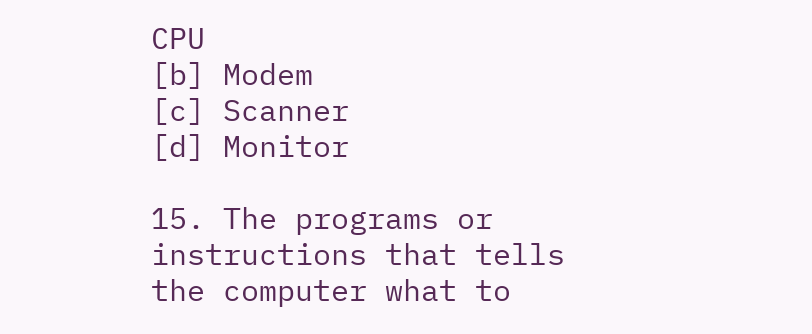CPU
[b] Modem
[c] Scanner
[d] Monitor

15. The programs or instructions that tells  the computer what to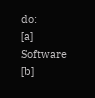do:
[a] Software
[b]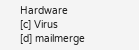Hardware
[c] Virus
[d] mailmerge